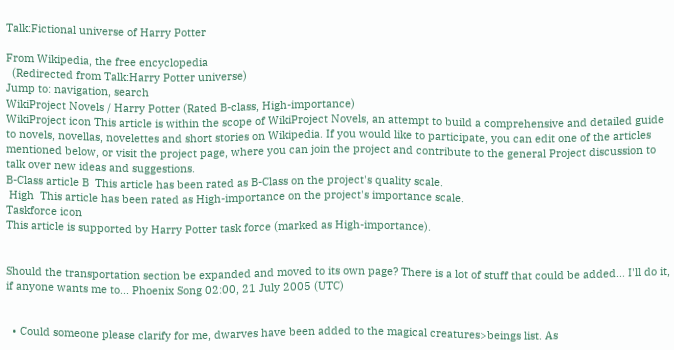Talk:Fictional universe of Harry Potter

From Wikipedia, the free encyclopedia
  (Redirected from Talk:Harry Potter universe)
Jump to: navigation, search
WikiProject Novels / Harry Potter (Rated B-class, High-importance)
WikiProject icon This article is within the scope of WikiProject Novels, an attempt to build a comprehensive and detailed guide to novels, novellas, novelettes and short stories on Wikipedia. If you would like to participate, you can edit one of the articles mentioned below, or visit the project page, where you can join the project and contribute to the general Project discussion to talk over new ideas and suggestions.
B-Class article B  This article has been rated as B-Class on the project's quality scale.
 High  This article has been rated as High-importance on the project's importance scale.
Taskforce icon
This article is supported by Harry Potter task force (marked as High-importance).


Should the transportation section be expanded and moved to its own page? There is a lot of stuff that could be added... I'll do it, if anyone wants me to... Phoenix Song 02:00, 21 July 2005 (UTC)


  • Could someone please clarify for me, dwarves have been added to the magical creatures>beings list. As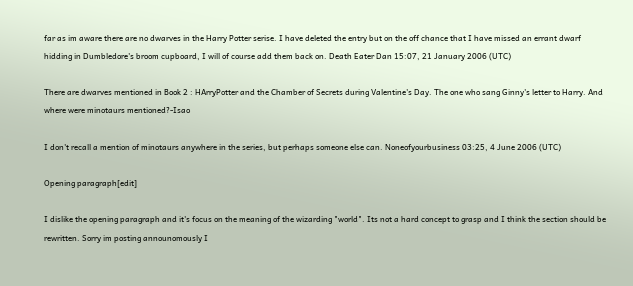far as im aware there are no dwarves in the Harry Potter serise. I have deleted the entry but on the off chance that I have missed an errant dwarf hidding in Dumbledore's broom cupboard, I will of course add them back on. Death Eater Dan 15:07, 21 January 2006 (UTC)

There are dwarves mentioned in Book 2 : HArryPotter and the Chamber of Secrets during Valentine's Day. The one who sang Ginny's letter to Harry. And where were minotaurs mentioned?-Isao

I don't recall a mention of minotaurs anywhere in the series, but perhaps someone else can. Noneofyourbusiness 03:25, 4 June 2006 (UTC)

Opening paragraph[edit]

I dislike the opening paragraph and it's focus on the meaning of the wizarding "world". Its not a hard concept to grasp and I think the section should be rewritten. Sorry im posting announomously I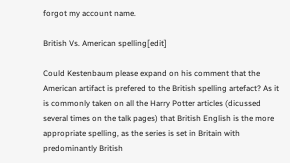forgot my account name.

British Vs. American spelling[edit]

Could Kestenbaum please expand on his comment that the American artifact is prefered to the British spelling artefact? As it is commonly taken on all the Harry Potter articles (dicussed several times on the talk pages) that British English is the more appropriate spelling, as the series is set in Britain with predominantly British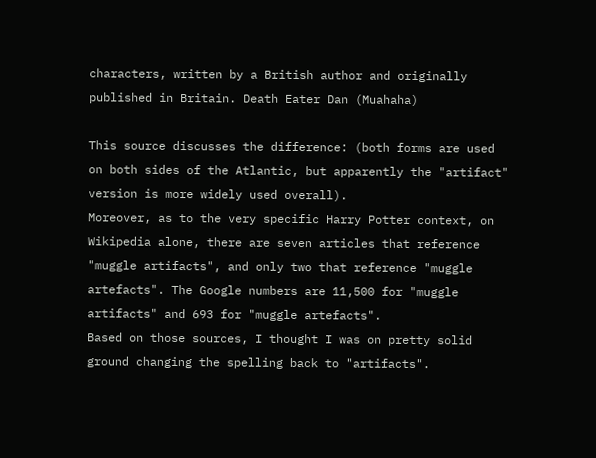characters, written by a British author and originally published in Britain. Death Eater Dan (Muahaha)

This source discusses the difference: (both forms are used on both sides of the Atlantic, but apparently the "artifact" version is more widely used overall).
Moreover, as to the very specific Harry Potter context, on Wikipedia alone, there are seven articles that reference "muggle artifacts", and only two that reference "muggle artefacts". The Google numbers are 11,500 for "muggle artifacts" and 693 for "muggle artefacts".
Based on those sources, I thought I was on pretty solid ground changing the spelling back to "artifacts".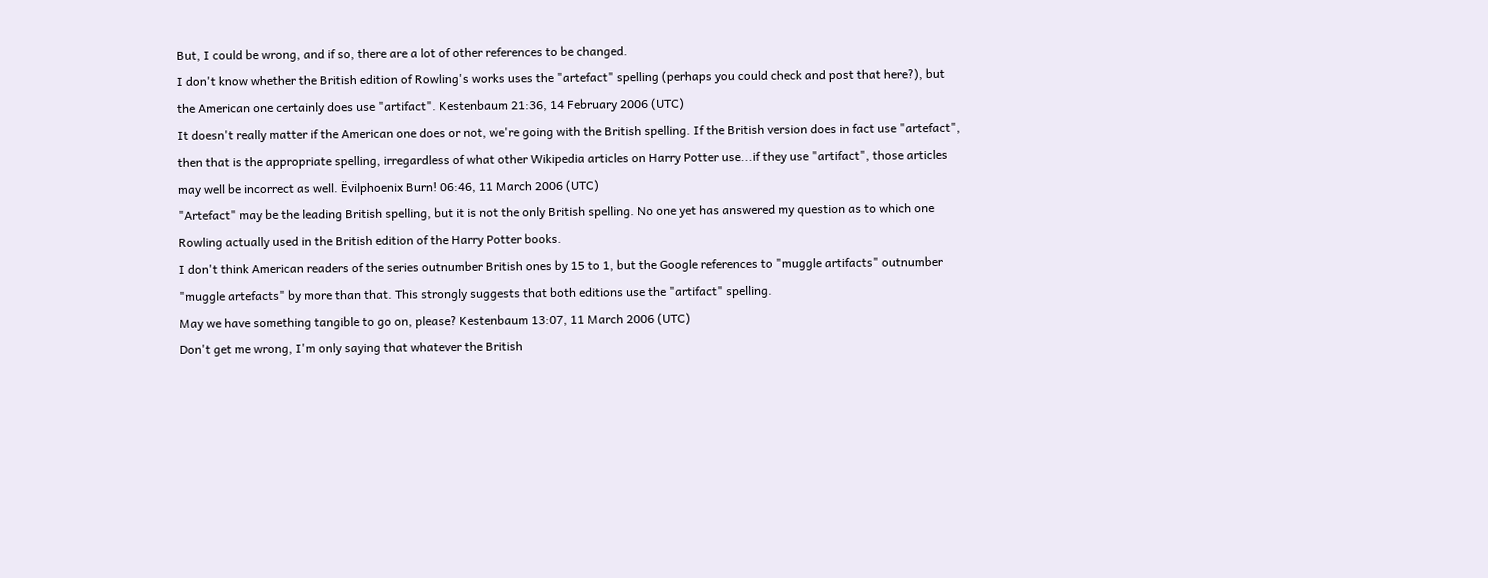But, I could be wrong, and if so, there are a lot of other references to be changed.
I don't know whether the British edition of Rowling's works uses the "artefact" spelling (perhaps you could check and post that here?), but the American one certainly does use "artifact". Kestenbaum 21:36, 14 February 2006 (UTC)
It doesn't really matter if the American one does or not, we're going with the British spelling. If the British version does in fact use "artefact", then that is the appropriate spelling, irregardless of what other Wikipedia articles on Harry Potter use...if they use "artifact", those articles may well be incorrect as well. Ëvilphoenix Burn! 06:46, 11 March 2006 (UTC)
"Artefact" may be the leading British spelling, but it is not the only British spelling. No one yet has answered my question as to which one Rowling actually used in the British edition of the Harry Potter books.
I don't think American readers of the series outnumber British ones by 15 to 1, but the Google references to "muggle artifacts" outnumber "muggle artefacts" by more than that. This strongly suggests that both editions use the "artifact" spelling.
May we have something tangible to go on, please? Kestenbaum 13:07, 11 March 2006 (UTC)
Don't get me wrong, I'm only saying that whatever the British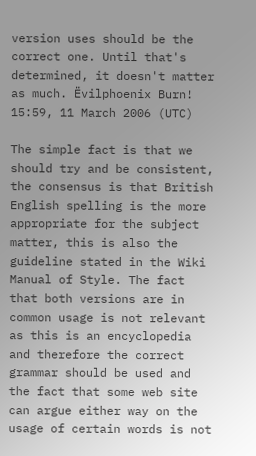version uses should be the correct one. Until that's determined, it doesn't matter as much. Ëvilphoenix Burn! 15:59, 11 March 2006 (UTC)

The simple fact is that we should try and be consistent, the consensus is that British English spelling is the more appropriate for the subject matter, this is also the guideline stated in the Wiki Manual of Style. The fact that both versions are in common usage is not relevant as this is an encyclopedia and therefore the correct grammar should be used and the fact that some web site can argue either way on the usage of certain words is not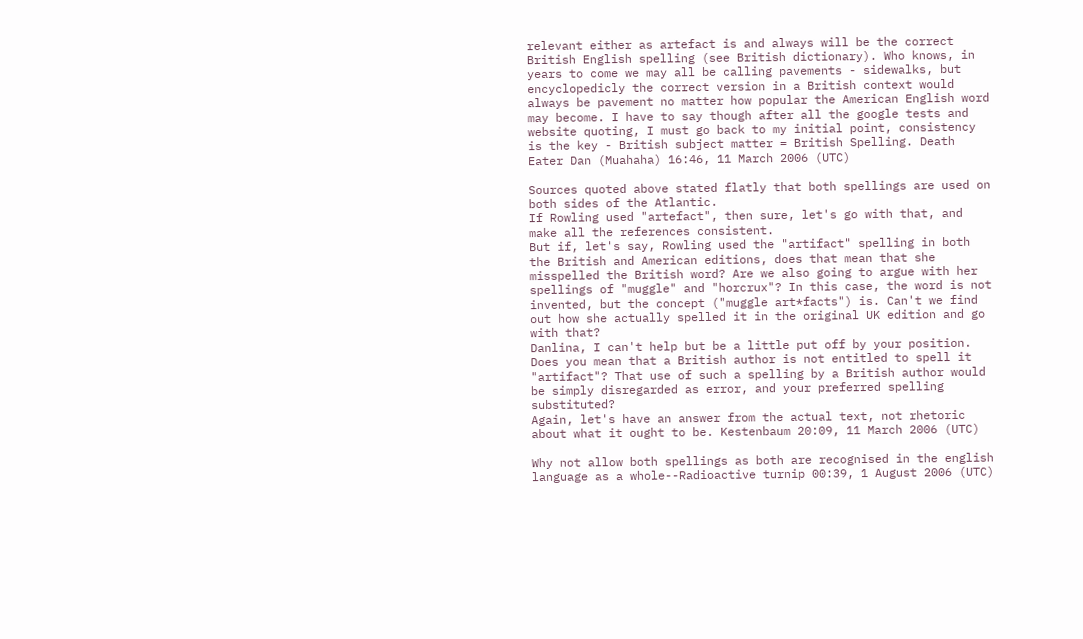relevant either as artefact is and always will be the correct British English spelling (see British dictionary). Who knows, in years to come we may all be calling pavements - sidewalks, but encyclopedicly the correct version in a British context would always be pavement no matter how popular the American English word may become. I have to say though after all the google tests and website quoting, I must go back to my initial point, consistency is the key - British subject matter = British Spelling. Death Eater Dan (Muahaha) 16:46, 11 March 2006 (UTC)

Sources quoted above stated flatly that both spellings are used on both sides of the Atlantic.
If Rowling used "artefact", then sure, let's go with that, and make all the references consistent.
But if, let's say, Rowling used the "artifact" spelling in both the British and American editions, does that mean that she misspelled the British word? Are we also going to argue with her spellings of "muggle" and "horcrux"? In this case, the word is not invented, but the concept ("muggle art*facts") is. Can't we find out how she actually spelled it in the original UK edition and go with that?
Danlina, I can't help but be a little put off by your position. Does you mean that a British author is not entitled to spell it "artifact"? That use of such a spelling by a British author would be simply disregarded as error, and your preferred spelling substituted?
Again, let's have an answer from the actual text, not rhetoric about what it ought to be. Kestenbaum 20:09, 11 March 2006 (UTC)

Why not allow both spellings as both are recognised in the english language as a whole--Radioactive turnip 00:39, 1 August 2006 (UTC)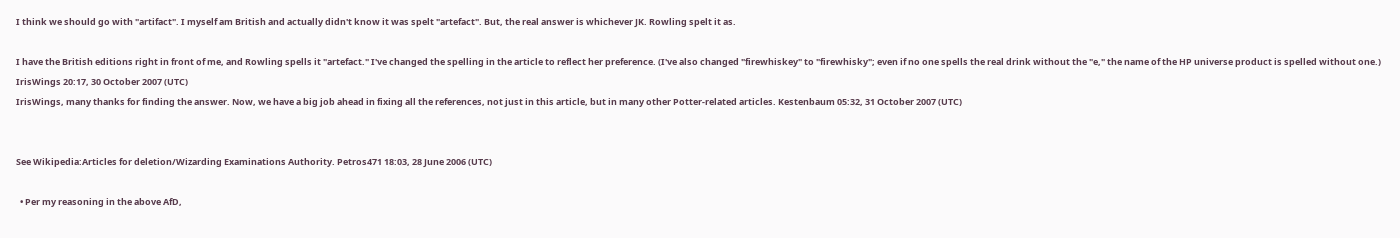I think we should go with "artifact". I myself am British and actually didn't know it was spelt "artefact". But, the real answer is whichever JK. Rowling spelt it as.

I have the British editions right in front of me, and Rowling spells it "artefact." I've changed the spelling in the article to reflect her preference. (I've also changed "firewhiskey" to "firewhisky"; even if no one spells the real drink without the "e," the name of the HP universe product is spelled without one.) IrisWings 20:17, 30 October 2007 (UTC)
IrisWings, many thanks for finding the answer. Now, we have a big job ahead in fixing all the references, not just in this article, but in many other Potter-related articles. Kestenbaum 05:32, 31 October 2007 (UTC)


See Wikipedia:Articles for deletion/Wizarding Examinations Authority. Petros471 18:03, 28 June 2006 (UTC)

  • Per my reasoning in the above AfD,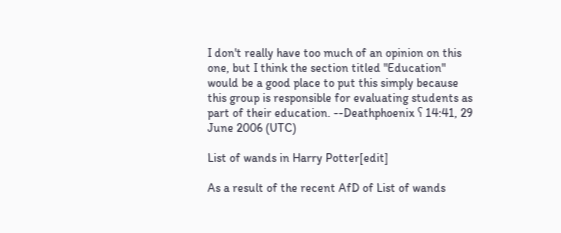I don't really have too much of an opinion on this one, but I think the section titled "Education" would be a good place to put this simply because this group is responsible for evaluating students as part of their education. --Deathphoenix ʕ 14:41, 29 June 2006 (UTC)

List of wands in Harry Potter[edit]

As a result of the recent AfD of List of wands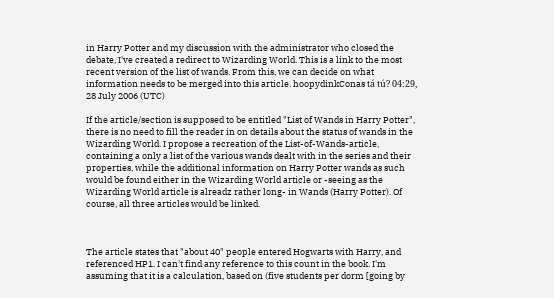in Harry Potter and my discussion with the administrator who closed the debate, I've created a redirect to Wizarding World. This is a link to the most recent version of the list of wands. From this, we can decide on what information needs to be merged into this article. hoopydinkConas tá tú? 04:29, 28 July 2006 (UTC)

If the article/section is supposed to be entitled "List of Wands in Harry Potter", there is no need to fill the reader in on details about the status of wands in the Wizarding World. I propose a recreation of the List-of-Wands-article, containing a only a list of the various wands dealt with in the series and their properties, while the additional information on Harry Potter wands as such would be found either in the Wizarding World article or -seeing as the Wizarding World article is alreadz rather long- in Wands (Harry Potter). Of course, all three articles would be linked.



The article states that "about 40" people entered Hogwarts with Harry, and referenced HP1. I can't find any reference to this count in the book. I'm assuming that it is a calculation, based on (five students per dorm [going by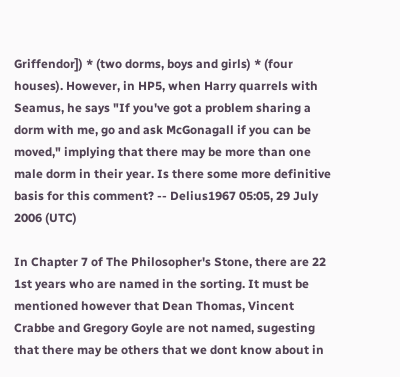Griffendor]) * (two dorms, boys and girls) * (four houses). However, in HP5, when Harry quarrels with Seamus, he says "If you've got a problem sharing a dorm with me, go and ask McGonagall if you can be moved," implying that there may be more than one male dorm in their year. Is there some more definitive basis for this comment? -- Delius1967 05:05, 29 July 2006 (UTC)

In Chapter 7 of The Philosopher's Stone, there are 22 1st years who are named in the sorting. It must be mentioned however that Dean Thomas, Vincent Crabbe and Gregory Goyle are not named, sugesting that there may be others that we dont know about in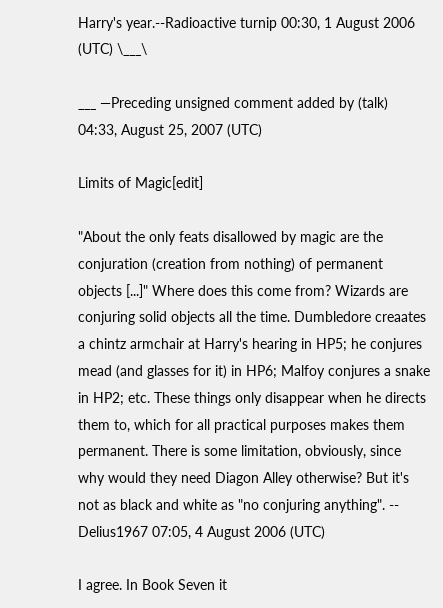Harry's year.--Radioactive turnip 00:30, 1 August 2006 (UTC) \___\

___ —Preceding unsigned comment added by (talk) 04:33, August 25, 2007 (UTC)

Limits of Magic[edit]

"About the only feats disallowed by magic are the conjuration (creation from nothing) of permanent objects [...]" Where does this come from? Wizards are conjuring solid objects all the time. Dumbledore creaates a chintz armchair at Harry's hearing in HP5; he conjures mead (and glasses for it) in HP6; Malfoy conjures a snake in HP2; etc. These things only disappear when he directs them to, which for all practical purposes makes them permanent. There is some limitation, obviously, since why would they need Diagon Alley otherwise? But it's not as black and white as "no conjuring anything". -- Delius1967 07:05, 4 August 2006 (UTC)

I agree. In Book Seven it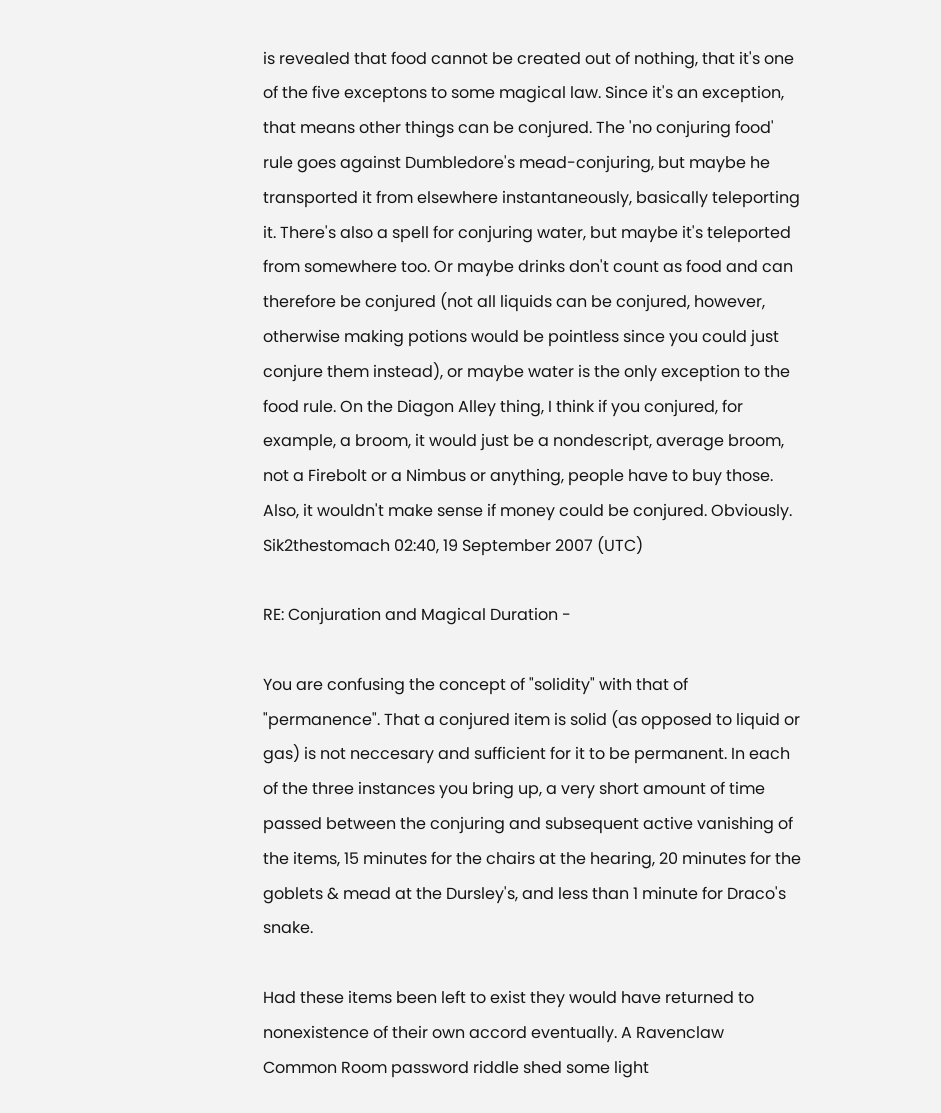is revealed that food cannot be created out of nothing, that it's one of the five exceptons to some magical law. Since it's an exception, that means other things can be conjured. The 'no conjuring food' rule goes against Dumbledore's mead-conjuring, but maybe he transported it from elsewhere instantaneously, basically teleporting it. There's also a spell for conjuring water, but maybe it's teleported from somewhere too. Or maybe drinks don't count as food and can therefore be conjured (not all liquids can be conjured, however, otherwise making potions would be pointless since you could just conjure them instead), or maybe water is the only exception to the food rule. On the Diagon Alley thing, I think if you conjured, for example, a broom, it would just be a nondescript, average broom, not a Firebolt or a Nimbus or anything, people have to buy those. Also, it wouldn't make sense if money could be conjured. Obviously. Sik2thestomach 02:40, 19 September 2007 (UTC)

RE: Conjuration and Magical Duration -

You are confusing the concept of "solidity" with that of "permanence". That a conjured item is solid (as opposed to liquid or gas) is not neccesary and sufficient for it to be permanent. In each of the three instances you bring up, a very short amount of time passed between the conjuring and subsequent active vanishing of the items, 15 minutes for the chairs at the hearing, 20 minutes for the goblets & mead at the Dursley's, and less than 1 minute for Draco's snake.

Had these items been left to exist they would have returned to nonexistence of their own accord eventually. A Ravenclaw Common Room password riddle shed some light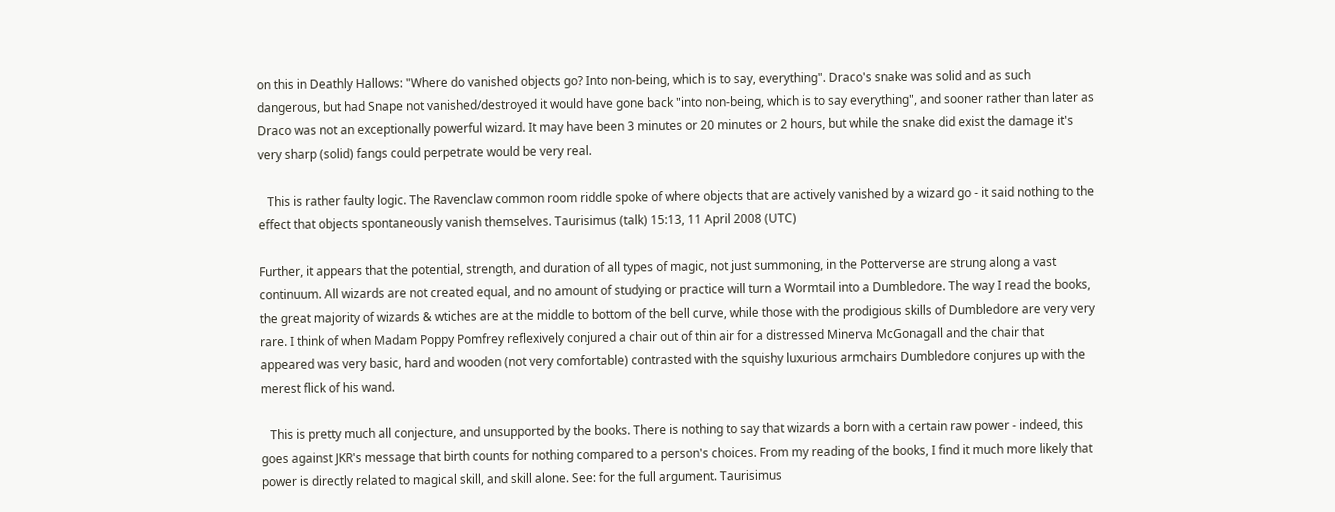on this in Deathly Hallows: "Where do vanished objects go? Into non-being, which is to say, everything". Draco's snake was solid and as such dangerous, but had Snape not vanished/destroyed it would have gone back "into non-being, which is to say everything", and sooner rather than later as Draco was not an exceptionally powerful wizard. It may have been 3 minutes or 20 minutes or 2 hours, but while the snake did exist the damage it's very sharp (solid) fangs could perpetrate would be very real.

   This is rather faulty logic. The Ravenclaw common room riddle spoke of where objects that are actively vanished by a wizard go - it said nothing to the effect that objects spontaneously vanish themselves. Taurisimus (talk) 15:13, 11 April 2008 (UTC)

Further, it appears that the potential, strength, and duration of all types of magic, not just summoning, in the Potterverse are strung along a vast continuum. All wizards are not created equal, and no amount of studying or practice will turn a Wormtail into a Dumbledore. The way I read the books, the great majority of wizards & wtiches are at the middle to bottom of the bell curve, while those with the prodigious skills of Dumbledore are very very rare. I think of when Madam Poppy Pomfrey reflexively conjured a chair out of thin air for a distressed Minerva McGonagall and the chair that appeared was very basic, hard and wooden (not very comfortable) contrasted with the squishy luxurious armchairs Dumbledore conjures up with the merest flick of his wand.

   This is pretty much all conjecture, and unsupported by the books. There is nothing to say that wizards a born with a certain raw power - indeed, this goes against JKR's message that birth counts for nothing compared to a person's choices. From my reading of the books, I find it much more likely that power is directly related to magical skill, and skill alone. See: for the full argument. Taurisimus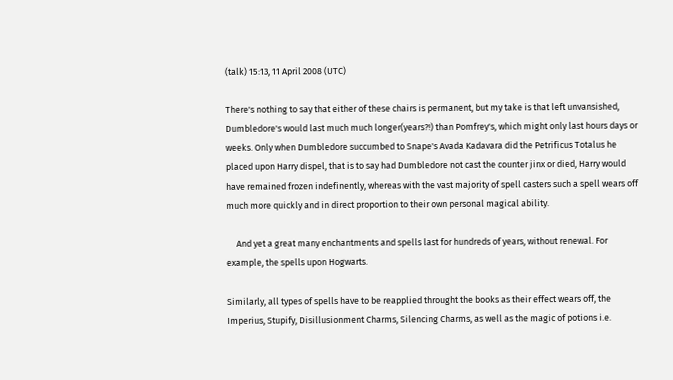(talk) 15:13, 11 April 2008 (UTC)

There's nothing to say that either of these chairs is permanent, but my take is that left unvansished, Dumbledore's would last much much longer(years?!) than Pomfrey's, which might only last hours days or weeks. Only when Dumbledore succumbed to Snape's Avada Kadavara did the Petrificus Totalus he placed upon Harry dispel, that is to say had Dumbledore not cast the counter jinx or died, Harry would have remained frozen indefinently, whereas with the vast majority of spell casters such a spell wears off much more quickly and in direct proportion to their own personal magical ability.

     And yet a great many enchantments and spells last for hundreds of years, without renewal. For example, the spells upon Hogwarts.

Similarly, all types of spells have to be reapplied throught the books as their effect wears off, the Imperius, Stupify, Disillusionment Charms, Silencing Charms, as well as the magic of potions i.e.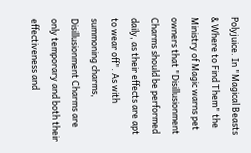Polyjuice. In "Magical Beasts & Where to Find Them" the Ministry of Magic warns pet owners that "Disillusionment Charms should be performed daily, as their effects are apt to wear off". As with summoning charms, Disillusionment Charms are only temporary and both their effectiveness and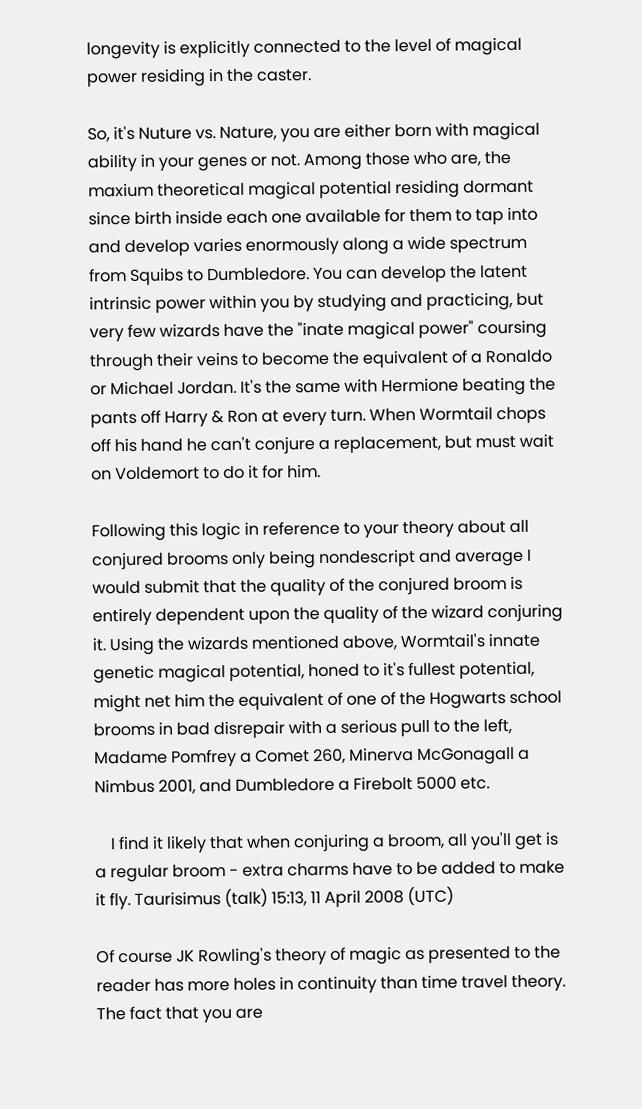longevity is explicitly connected to the level of magical power residing in the caster.

So, it's Nuture vs. Nature, you are either born with magical ability in your genes or not. Among those who are, the maxium theoretical magical potential residing dormant since birth inside each one available for them to tap into and develop varies enormously along a wide spectrum from Squibs to Dumbledore. You can develop the latent intrinsic power within you by studying and practicing, but very few wizards have the "inate magical power" coursing through their veins to become the equivalent of a Ronaldo or Michael Jordan. It's the same with Hermione beating the pants off Harry & Ron at every turn. When Wormtail chops off his hand he can't conjure a replacement, but must wait on Voldemort to do it for him.

Following this logic in reference to your theory about all conjured brooms only being nondescript and average I would submit that the quality of the conjured broom is entirely dependent upon the quality of the wizard conjuring it. Using the wizards mentioned above, Wormtail's innate genetic magical potential, honed to it's fullest potential, might net him the equivalent of one of the Hogwarts school brooms in bad disrepair with a serious pull to the left, Madame Pomfrey a Comet 260, Minerva McGonagall a Nimbus 2001, and Dumbledore a Firebolt 5000 etc.

    I find it likely that when conjuring a broom, all you'll get is a regular broom - extra charms have to be added to make it fly. Taurisimus (talk) 15:13, 11 April 2008 (UTC)

Of course JK Rowling's theory of magic as presented to the reader has more holes in continuity than time travel theory. The fact that you are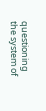questioning the system of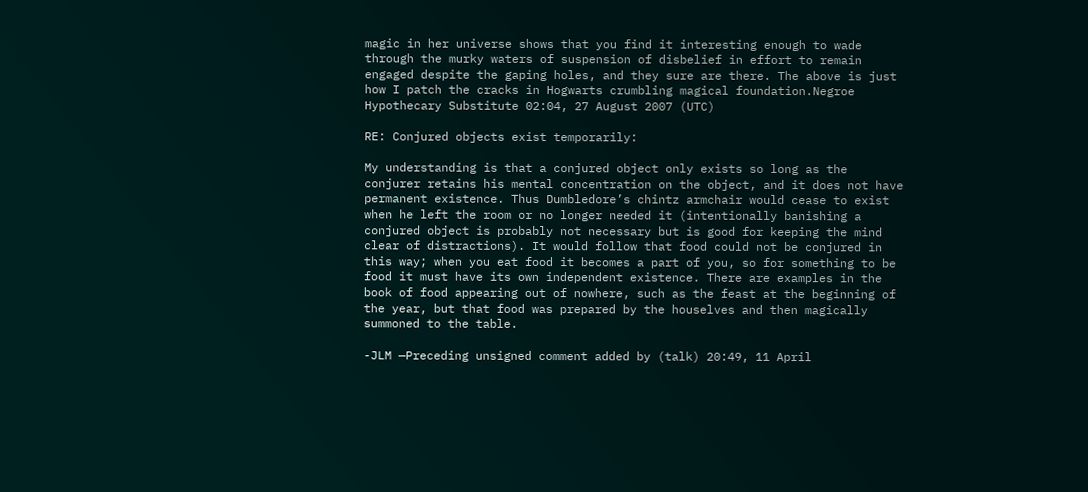magic in her universe shows that you find it interesting enough to wade through the murky waters of suspension of disbelief in effort to remain engaged despite the gaping holes, and they sure are there. The above is just how I patch the cracks in Hogwarts crumbling magical foundation.Negroe Hypothecary Substitute 02:04, 27 August 2007 (UTC)

RE: Conjured objects exist temporarily:

My understanding is that a conjured object only exists so long as the conjurer retains his mental concentration on the object, and it does not have permanent existence. Thus Dumbledore’s chintz armchair would cease to exist when he left the room or no longer needed it (intentionally banishing a conjured object is probably not necessary but is good for keeping the mind clear of distractions). It would follow that food could not be conjured in this way; when you eat food it becomes a part of you, so for something to be food it must have its own independent existence. There are examples in the book of food appearing out of nowhere, such as the feast at the beginning of the year, but that food was prepared by the houselves and then magically summoned to the table.

-JLM —Preceding unsigned comment added by (talk) 20:49, 11 April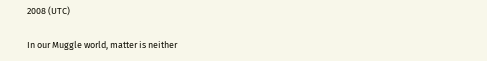2008 (UTC)

In our Muggle world, matter is neither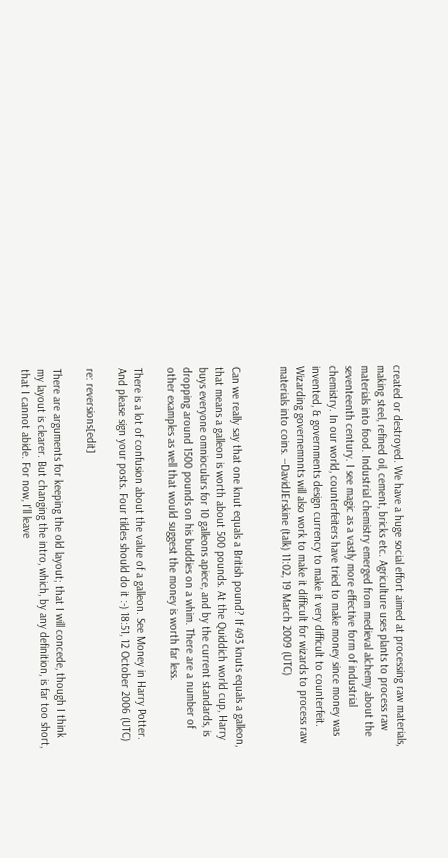created or destroyed. We have a huge social effort aimed at processing raw materials, making steel, refined oil, cement, bricks etc. Agriculture uses plants to process raw materials into food. Industrial chemistry emerged from medieval alchemy about the seventeenth century. I see magic as a vastly more effective form of industrial chemistry. In our world, counterfeiters have tried to make money since money was invented, & governments design currency to make it very difficult to counterfeit. Wizarding governemnnts will also work to make it difficult for wizards to process raw materials into coins. --DavidJErskine (talk) 11:02, 19 March 2009 (UTC)


Can we really say that one knut equals a British pound? If 493 knuts equals a galleon, that means a galleon is worth about 500 pounds. At the Quiddich world cup, Harry buys everyone omnioculars for 10 galleons apiece, and by the current standards, is dropping around 1500 pounds on his buddies on a whim. There are a number of other examples as well that would suggest the money is worth far less.

There is a lot of confusion about the value of a galleon. See Money in Harry Potter. And please sign your posts. Four tildes should do it :-) 18:51, 12 October 2006 (UTC)

re: reversions[edit]

There are arguments for keeping the old layout; that I will concede, though I think my layout is clearer. But changing the intro, which, by any definition, is far too short, that I cannot abide. For now, I'll leave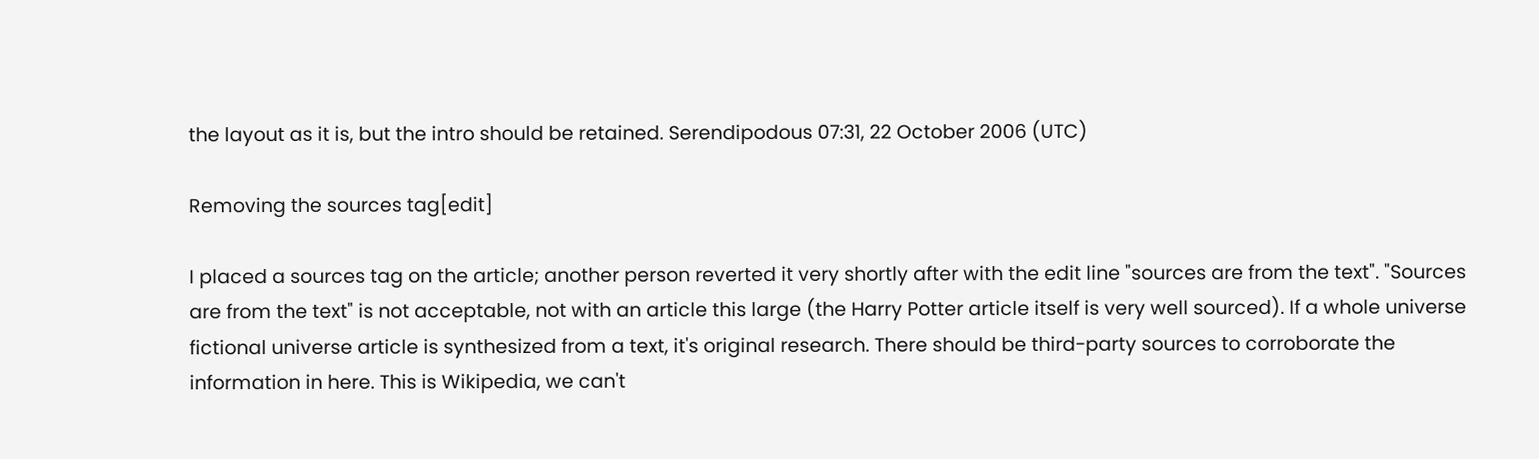the layout as it is, but the intro should be retained. Serendipodous 07:31, 22 October 2006 (UTC)

Removing the sources tag[edit]

I placed a sources tag on the article; another person reverted it very shortly after with the edit line "sources are from the text". "Sources are from the text" is not acceptable, not with an article this large (the Harry Potter article itself is very well sourced). If a whole universe fictional universe article is synthesized from a text, it's original research. There should be third-party sources to corroborate the information in here. This is Wikipedia, we can't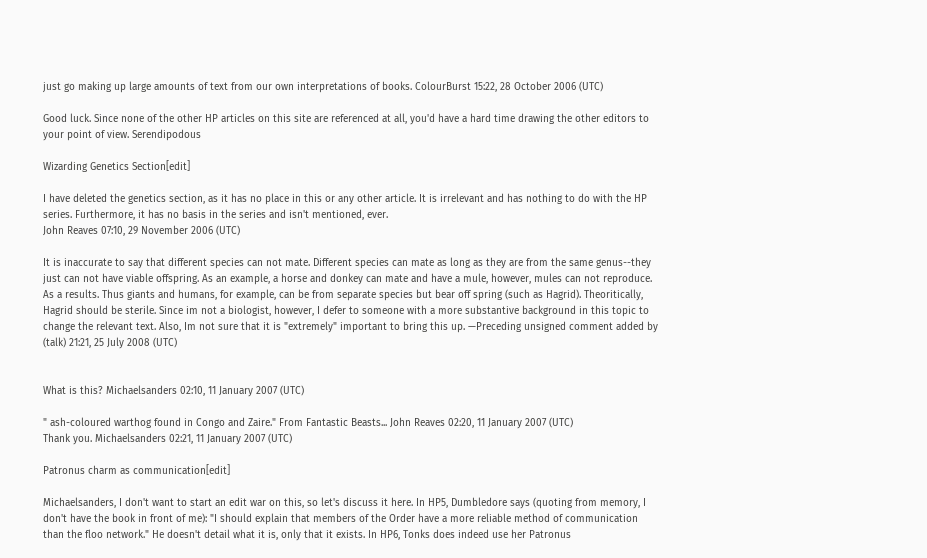just go making up large amounts of text from our own interpretations of books. ColourBurst 15:22, 28 October 2006 (UTC)

Good luck. Since none of the other HP articles on this site are referenced at all, you'd have a hard time drawing the other editors to your point of view. Serendipodous

Wizarding Genetics Section[edit]

I have deleted the genetics section, as it has no place in this or any other article. It is irrelevant and has nothing to do with the HP series. Furthermore, it has no basis in the series and isn't mentioned, ever.
John Reaves 07:10, 29 November 2006 (UTC)

It is inaccurate to say that different species can not mate. Different species can mate as long as they are from the same genus--they just can not have viable offspring. As an example, a horse and donkey can mate and have a mule, however, mules can not reproduce. As a results. Thus giants and humans, for example, can be from separate species but bear off spring (such as Hagrid). Theoritically, Hagrid should be sterile. Since im not a biologist, however, I defer to someone with a more substantive background in this topic to change the relevant text. Also, Im not sure that it is "extremely" important to bring this up. —Preceding unsigned comment added by (talk) 21:21, 25 July 2008 (UTC)


What is this? Michaelsanders 02:10, 11 January 2007 (UTC)

" ash-coloured warthog found in Congo and Zaire." From Fantastic Beasts... John Reaves 02:20, 11 January 2007 (UTC)
Thank you. Michaelsanders 02:21, 11 January 2007 (UTC)

Patronus charm as communication[edit]

Michaelsanders, I don't want to start an edit war on this, so let's discuss it here. In HP5, Dumbledore says (quoting from memory, I don't have the book in front of me): "I should explain that members of the Order have a more reliable method of communication than the floo network." He doesn't detail what it is, only that it exists. In HP6, Tonks does indeed use her Patronus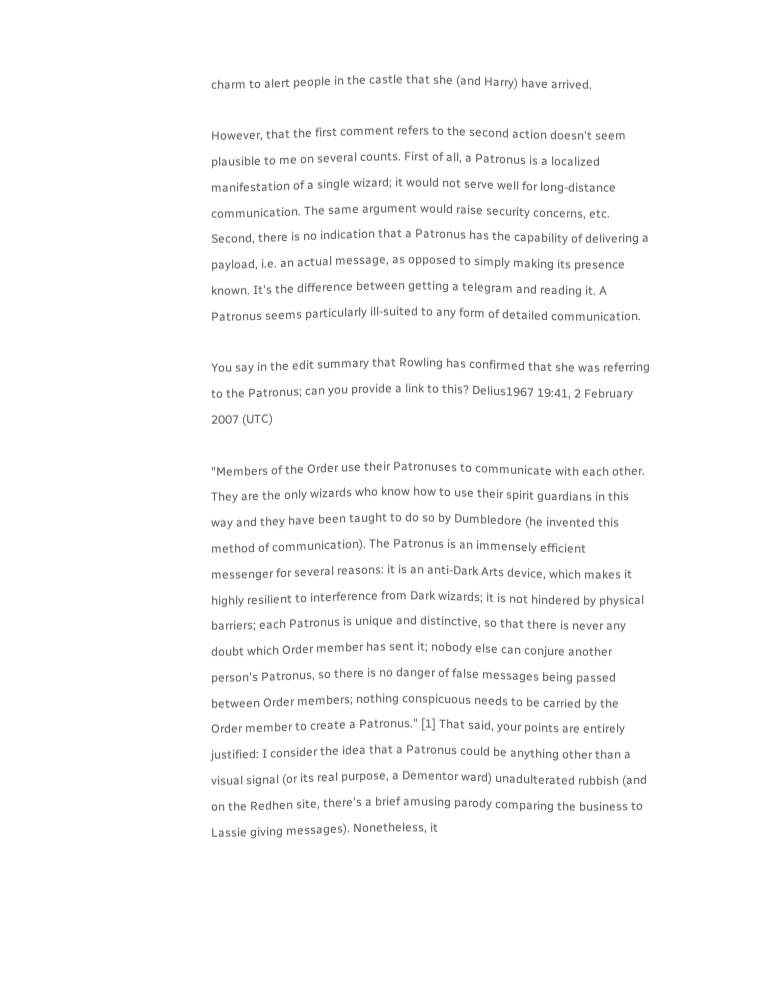charm to alert people in the castle that she (and Harry) have arrived.

However, that the first comment refers to the second action doesn't seem plausible to me on several counts. First of all, a Patronus is a localized manifestation of a single wizard; it would not serve well for long-distance communication. The same argument would raise security concerns, etc. Second, there is no indication that a Patronus has the capability of delivering a payload, i.e. an actual message, as opposed to simply making its presence known. It's the difference between getting a telegram and reading it. A Patronus seems particularly ill-suited to any form of detailed communication.

You say in the edit summary that Rowling has confirmed that she was referring to the Patronus; can you provide a link to this? Delius1967 19:41, 2 February 2007 (UTC)

"Members of the Order use their Patronuses to communicate with each other. They are the only wizards who know how to use their spirit guardians in this way and they have been taught to do so by Dumbledore (he invented this method of communication). The Patronus is an immensely efficient messenger for several reasons: it is an anti-Dark Arts device, which makes it highly resilient to interference from Dark wizards; it is not hindered by physical barriers; each Patronus is unique and distinctive, so that there is never any doubt which Order member has sent it; nobody else can conjure another person's Patronus, so there is no danger of false messages being passed between Order members; nothing conspicuous needs to be carried by the Order member to create a Patronus." [1] That said, your points are entirely justified: I consider the idea that a Patronus could be anything other than a visual signal (or its real purpose, a Dementor ward) unadulterated rubbish (and on the Redhen site, there's a brief amusing parody comparing the business to Lassie giving messages). Nonetheless, it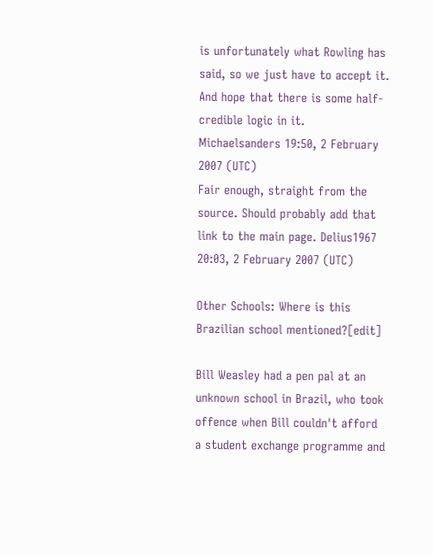is unfortunately what Rowling has said, so we just have to accept it. And hope that there is some half-credible logic in it. Michaelsanders 19:50, 2 February 2007 (UTC)
Fair enough, straight from the source. Should probably add that link to the main page. Delius1967 20:03, 2 February 2007 (UTC)

Other Schools: Where is this Brazilian school mentioned?[edit]

Bill Weasley had a pen pal at an unknown school in Brazil, who took offence when Bill couldn't afford a student exchange programme and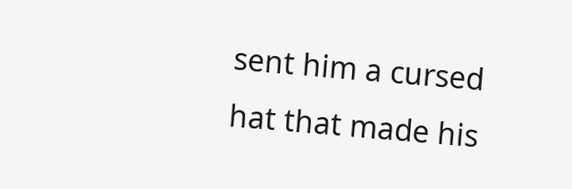sent him a cursed hat that made his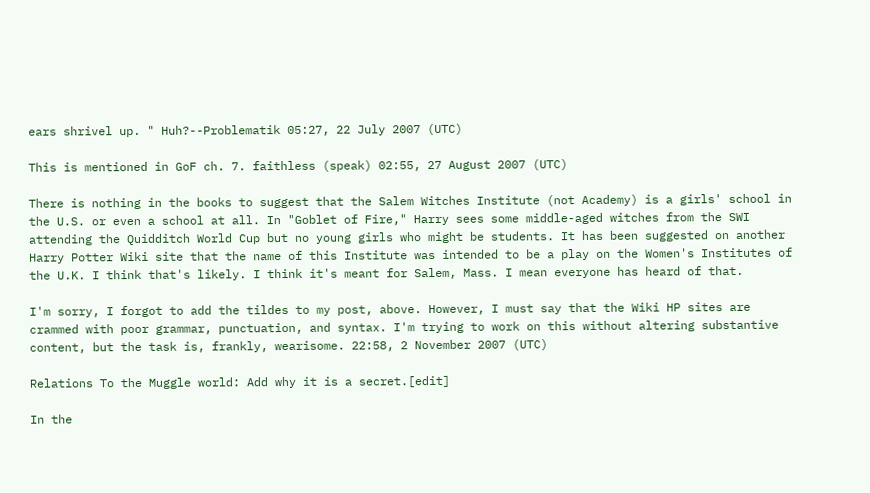ears shrivel up. " Huh?--Problematik 05:27, 22 July 2007 (UTC)

This is mentioned in GoF ch. 7. faithless (speak) 02:55, 27 August 2007 (UTC)

There is nothing in the books to suggest that the Salem Witches Institute (not Academy) is a girls' school in the U.S. or even a school at all. In "Goblet of Fire," Harry sees some middle-aged witches from the SWI attending the Quidditch World Cup but no young girls who might be students. It has been suggested on another Harry Potter Wiki site that the name of this Institute was intended to be a play on the Women's Institutes of the U.K. I think that's likely. I think it's meant for Salem, Mass. I mean everyone has heard of that.

I'm sorry, I forgot to add the tildes to my post, above. However, I must say that the Wiki HP sites are crammed with poor grammar, punctuation, and syntax. I'm trying to work on this without altering substantive content, but the task is, frankly, wearisome. 22:58, 2 November 2007 (UTC)

Relations To the Muggle world: Add why it is a secret.[edit]

In the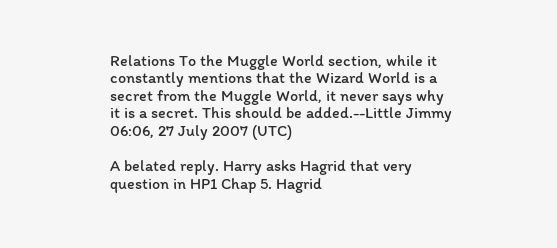Relations To the Muggle World section, while it constantly mentions that the Wizard World is a secret from the Muggle World, it never says why it is a secret. This should be added.--Little Jimmy 06:06, 27 July 2007 (UTC)

A belated reply. Harry asks Hagrid that very question in HP1 Chap 5. Hagrid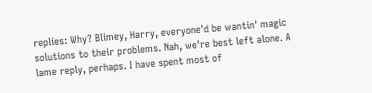replies: Why? Blimey, Harry, everyone'd be wantin' magic solutions to their problems. Nah, we're best left alone. A lame reply, perhaps. I have spent most of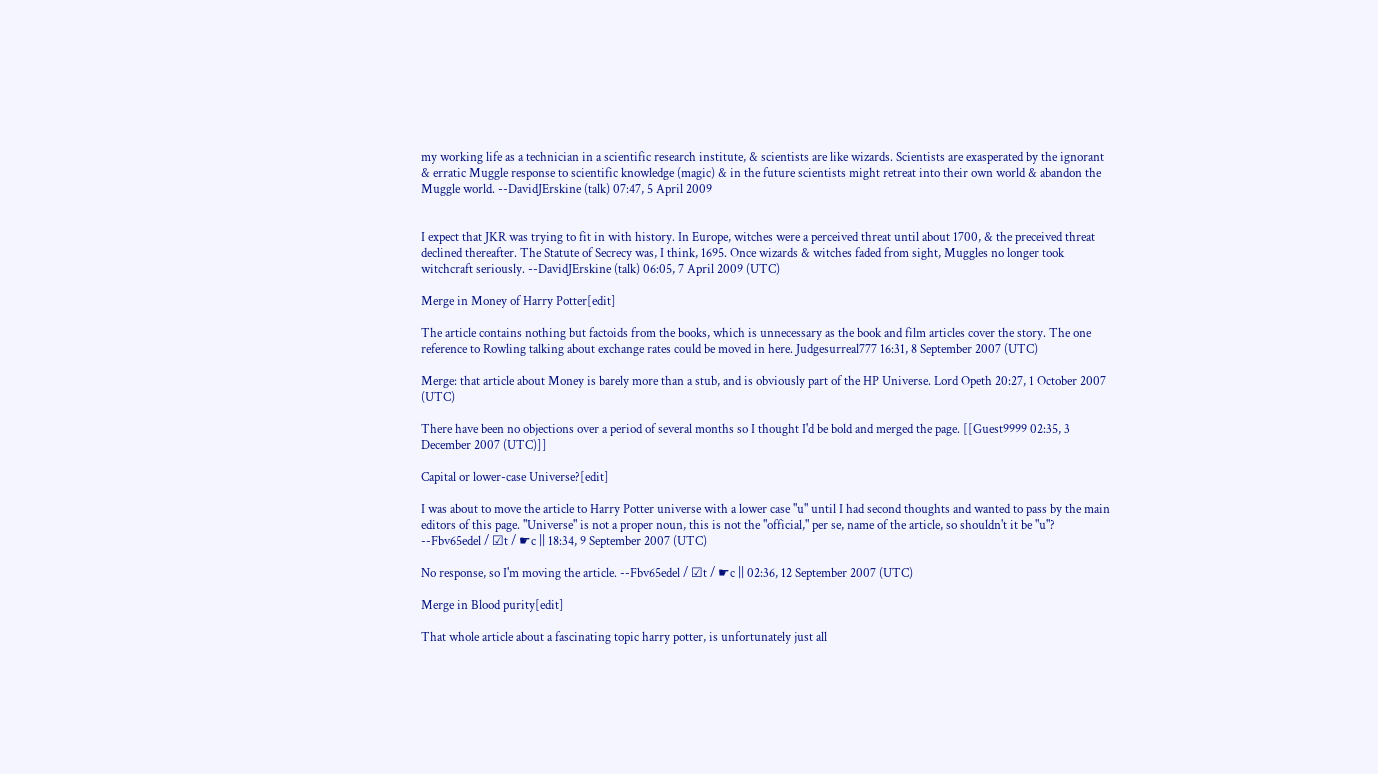my working life as a technician in a scientific research institute, & scientists are like wizards. Scientists are exasperated by the ignorant & erratic Muggle response to scientific knowledge (magic) & in the future scientists might retreat into their own world & abandon the Muggle world. --DavidJErskine (talk) 07:47, 5 April 2009


I expect that JKR was trying to fit in with history. In Europe, witches were a perceived threat until about 1700, & the preceived threat declined thereafter. The Statute of Secrecy was, I think, 1695. Once wizards & witches faded from sight, Muggles no longer took witchcraft seriously. --DavidJErskine (talk) 06:05, 7 April 2009 (UTC)

Merge in Money of Harry Potter[edit]

The article contains nothing but factoids from the books, which is unnecessary as the book and film articles cover the story. The one reference to Rowling talking about exchange rates could be moved in here. Judgesurreal777 16:31, 8 September 2007 (UTC)

Merge: that article about Money is barely more than a stub, and is obviously part of the HP Universe. Lord Opeth 20:27, 1 October 2007 (UTC)

There have been no objections over a period of several months so I thought I'd be bold and merged the page. [[Guest9999 02:35, 3 December 2007 (UTC)]]

Capital or lower-case Universe?[edit]

I was about to move the article to Harry Potter universe with a lower case "u" until I had second thoughts and wanted to pass by the main editors of this page. "Universe" is not a proper noun, this is not the "official," per se, name of the article, so shouldn't it be "u"? --Fbv65edel / ☑t / ☛c || 18:34, 9 September 2007 (UTC)

No response, so I'm moving the article. --Fbv65edel / ☑t / ☛c || 02:36, 12 September 2007 (UTC)

Merge in Blood purity[edit]

That whole article about a fascinating topic harry potter, is unfortunately just all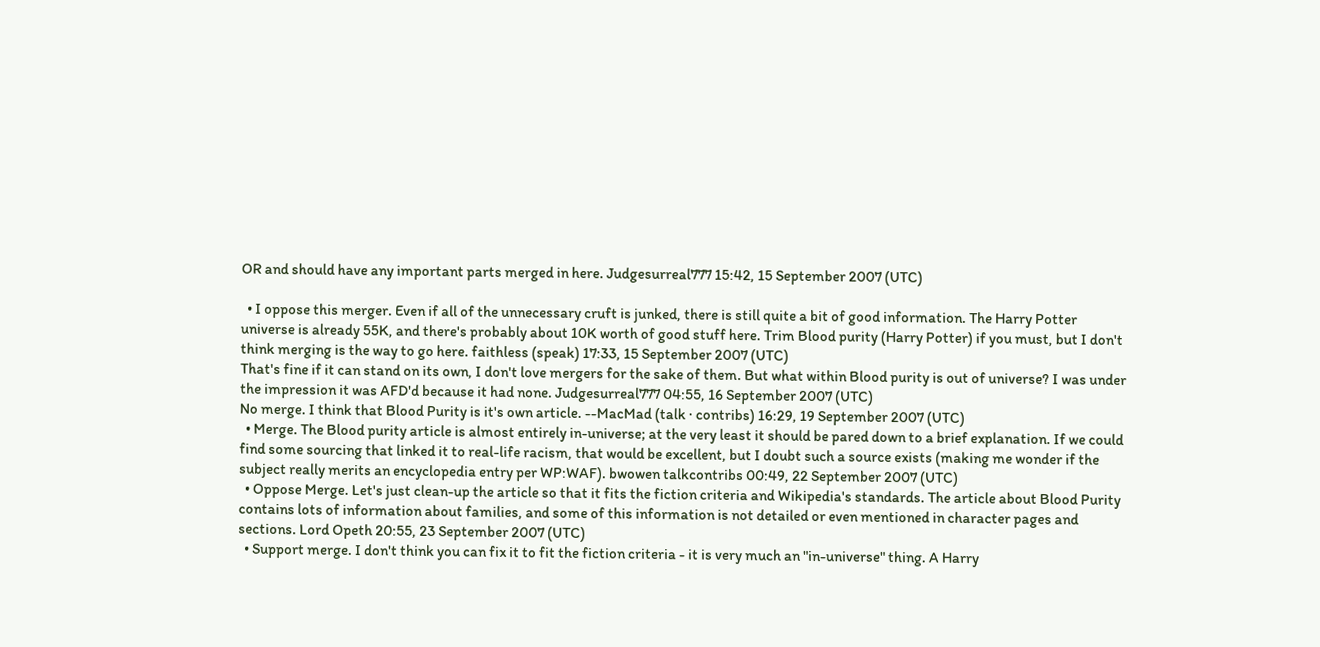OR and should have any important parts merged in here. Judgesurreal777 15:42, 15 September 2007 (UTC)

  • I oppose this merger. Even if all of the unnecessary cruft is junked, there is still quite a bit of good information. The Harry Potter universe is already 55K, and there's probably about 10K worth of good stuff here. Trim Blood purity (Harry Potter) if you must, but I don't think merging is the way to go here. faithless (speak) 17:33, 15 September 2007 (UTC)
That's fine if it can stand on its own, I don't love mergers for the sake of them. But what within Blood purity is out of universe? I was under the impression it was AFD'd because it had none. Judgesurreal777 04:55, 16 September 2007 (UTC)
No merge. I think that Blood Purity is it's own article. --MacMad (talk · contribs) 16:29, 19 September 2007 (UTC)
  • Merge. The Blood purity article is almost entirely in-universe; at the very least it should be pared down to a brief explanation. If we could find some sourcing that linked it to real-life racism, that would be excellent, but I doubt such a source exists (making me wonder if the subject really merits an encyclopedia entry per WP:WAF). bwowen talkcontribs 00:49, 22 September 2007 (UTC)
  • Oppose Merge. Let's just clean-up the article so that it fits the fiction criteria and Wikipedia's standards. The article about Blood Purity contains lots of information about families, and some of this information is not detailed or even mentioned in character pages and sections. Lord Opeth 20:55, 23 September 2007 (UTC)
  • Support merge. I don't think you can fix it to fit the fiction criteria - it is very much an "in-universe" thing. A Harry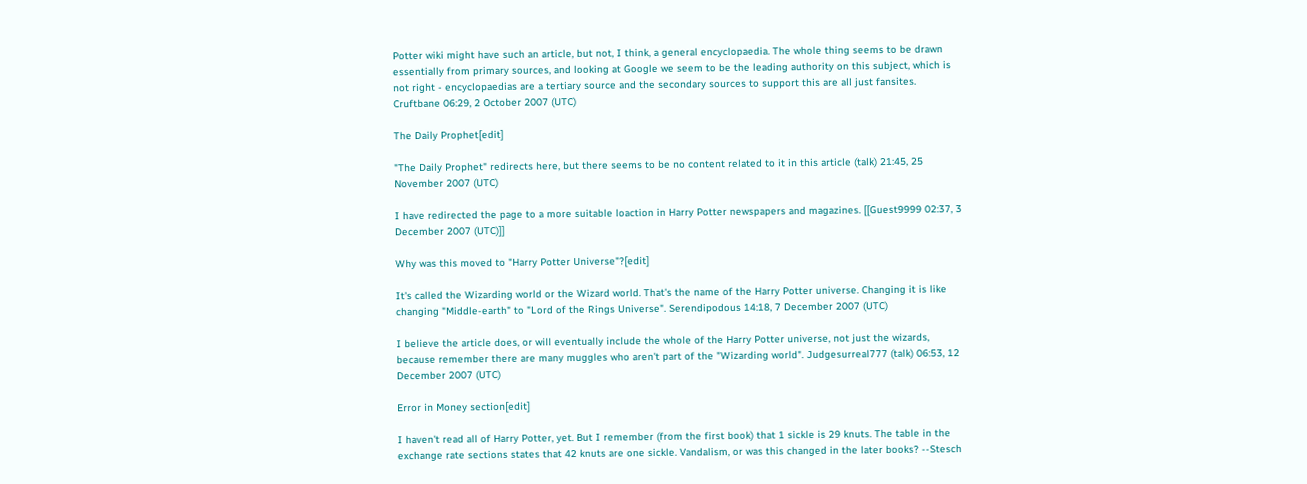Potter wiki might have such an article, but not, I think, a general encyclopaedia. The whole thing seems to be drawn essentially from primary sources, and looking at Google we seem to be the leading authority on this subject, which is not right - encyclopaedias are a tertiary source and the secondary sources to support this are all just fansites. Cruftbane 06:29, 2 October 2007 (UTC)

The Daily Prophet[edit]

"The Daily Prophet" redirects here, but there seems to be no content related to it in this article (talk) 21:45, 25 November 2007 (UTC)

I have redirected the page to a more suitable loaction in Harry Potter newspapers and magazines. [[Guest9999 02:37, 3 December 2007 (UTC)]]

Why was this moved to "Harry Potter Universe"?[edit]

It's called the Wizarding world or the Wizard world. That's the name of the Harry Potter universe. Changing it is like changing "Middle-earth" to "Lord of the Rings Universe". Serendipodous 14:18, 7 December 2007 (UTC)

I believe the article does, or will eventually include the whole of the Harry Potter universe, not just the wizards, because remember there are many muggles who aren't part of the "Wizarding world". Judgesurreal777 (talk) 06:53, 12 December 2007 (UTC)

Error in Money section[edit]

I haven't read all of Harry Potter, yet. But I remember (from the first book) that 1 sickle is 29 knuts. The table in the exchange rate sections states that 42 knuts are one sickle. Vandalism, or was this changed in the later books? --Stesch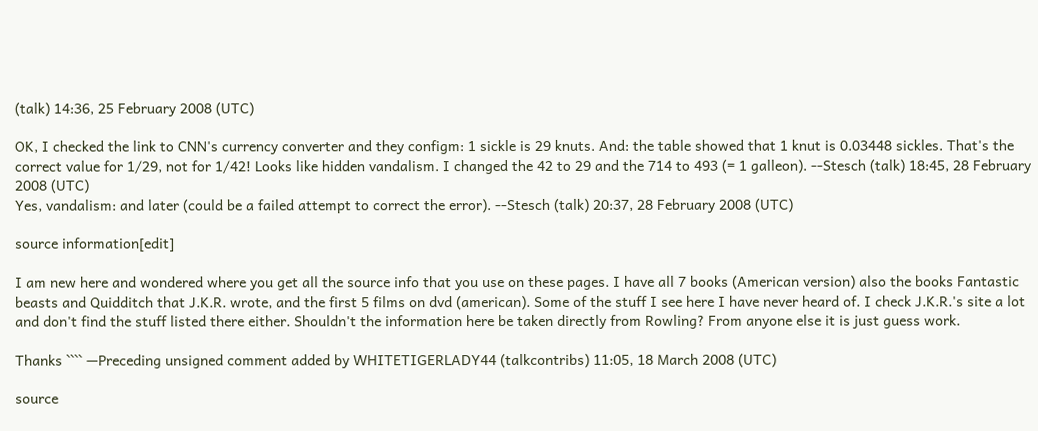(talk) 14:36, 25 February 2008 (UTC)

OK, I checked the link to CNN's currency converter and they configm: 1 sickle is 29 knuts. And: the table showed that 1 knut is 0.03448 sickles. That's the correct value for 1/29, not for 1/42! Looks like hidden vandalism. I changed the 42 to 29 and the 714 to 493 (= 1 galleon). --Stesch (talk) 18:45, 28 February 2008 (UTC)
Yes, vandalism: and later (could be a failed attempt to correct the error). --Stesch (talk) 20:37, 28 February 2008 (UTC)

source information[edit]

I am new here and wondered where you get all the source info that you use on these pages. I have all 7 books (American version) also the books Fantastic beasts and Quidditch that J.K.R. wrote, and the first 5 films on dvd (american). Some of the stuff I see here I have never heard of. I check J.K.R.'s site a lot and don't find the stuff listed there either. Shouldn't the information here be taken directly from Rowling? From anyone else it is just guess work.

Thanks ```` —Preceding unsigned comment added by WHITETIGERLADY44 (talkcontribs) 11:05, 18 March 2008 (UTC)

source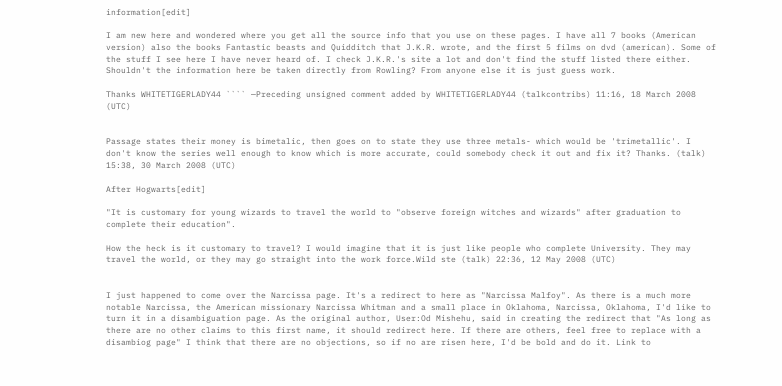information[edit]

I am new here and wondered where you get all the source info that you use on these pages. I have all 7 books (American version) also the books Fantastic beasts and Quidditch that J.K.R. wrote, and the first 5 films on dvd (american). Some of the stuff I see here I have never heard of. I check J.K.R.'s site a lot and don't find the stuff listed there either. Shouldn't the information here be taken directly from Rowling? From anyone else it is just guess work.

Thanks WHITETIGERLADY44 ```` —Preceding unsigned comment added by WHITETIGERLADY44 (talkcontribs) 11:16, 18 March 2008 (UTC)


Passage states their money is bimetalic, then goes on to state they use three metals- which would be 'trimetallic'. I don't know the series well enough to know which is more accurate, could somebody check it out and fix it? Thanks. (talk) 15:38, 30 March 2008 (UTC)

After Hogwarts[edit]

"It is customary for young wizards to travel the world to "observe foreign witches and wizards" after graduation to complete their education".

How the heck is it customary to travel? I would imagine that it is just like people who complete University. They may travel the world, or they may go straight into the work force.Wild ste (talk) 22:36, 12 May 2008 (UTC)


I just happened to come over the Narcissa page. It's a redirect to here as "Narcissa Malfoy". As there is a much more notable Narcissa, the American missionary Narcissa Whitman and a small place in Oklahoma, Narcissa, Oklahoma, I'd like to turn it in a disambiguation page. As the original author, User:Od Mishehu, said in creating the redirect that "As long as there are no other claims to this first name, it should redirect here. If there are others, feel free to replace with a disambiog page" I think that there are no objections, so if no are risen here, I'd be bold and do it. Link to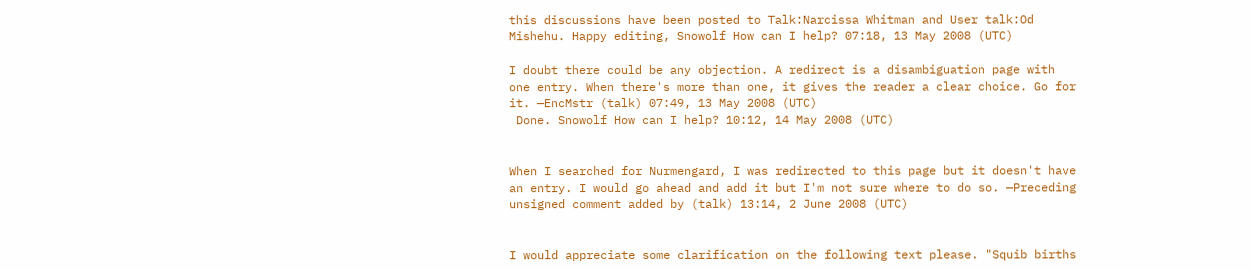this discussions have been posted to Talk:Narcissa Whitman and User talk:Od Mishehu. Happy editing, Snowolf How can I help? 07:18, 13 May 2008 (UTC)

I doubt there could be any objection. A redirect is a disambiguation page with one entry. When there's more than one, it gives the reader a clear choice. Go for it. —EncMstr (talk) 07:49, 13 May 2008 (UTC)
 Done. Snowolf How can I help? 10:12, 14 May 2008 (UTC)


When I searched for Nurmengard, I was redirected to this page but it doesn't have an entry. I would go ahead and add it but I'm not sure where to do so. —Preceding unsigned comment added by (talk) 13:14, 2 June 2008 (UTC)


I would appreciate some clarification on the following text please. "Squib births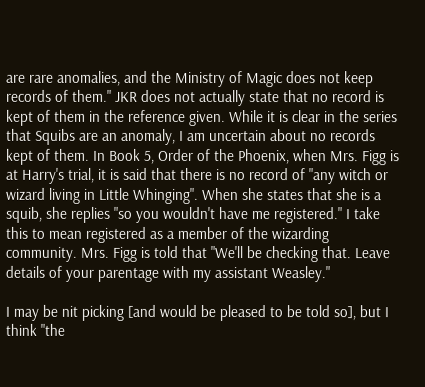are rare anomalies, and the Ministry of Magic does not keep records of them." JKR does not actually state that no record is kept of them in the reference given. While it is clear in the series that Squibs are an anomaly, I am uncertain about no records kept of them. In Book 5, Order of the Phoenix, when Mrs. Figg is at Harry's trial, it is said that there is no record of "any witch or wizard living in Little Whinging". When she states that she is a squib, she replies "so you wouldn't have me registered." I take this to mean registered as a member of the wizarding community. Mrs. Figg is told that "We'll be checking that. Leave details of your parentage with my assistant Weasley."

I may be nit picking [and would be pleased to be told so], but I think "the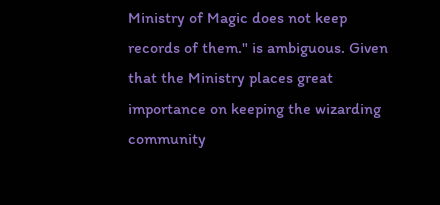Ministry of Magic does not keep records of them." is ambiguous. Given that the Ministry places great importance on keeping the wizarding community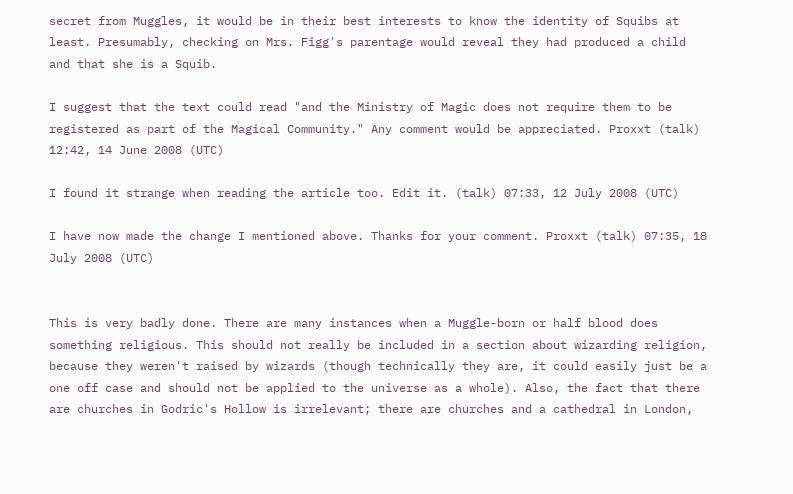secret from Muggles, it would be in their best interests to know the identity of Squibs at least. Presumably, checking on Mrs. Figg's parentage would reveal they had produced a child and that she is a Squib.

I suggest that the text could read "and the Ministry of Magic does not require them to be registered as part of the Magical Community." Any comment would be appreciated. Proxxt (talk) 12:42, 14 June 2008 (UTC)

I found it strange when reading the article too. Edit it. (talk) 07:33, 12 July 2008 (UTC)

I have now made the change I mentioned above. Thanks for your comment. Proxxt (talk) 07:35, 18 July 2008 (UTC)


This is very badly done. There are many instances when a Muggle-born or half blood does something religious. This should not really be included in a section about wizarding religion, because they weren't raised by wizards (though technically they are, it could easily just be a one off case and should not be applied to the universe as a whole). Also, the fact that there are churches in Godric's Hollow is irrelevant; there are churches and a cathedral in London,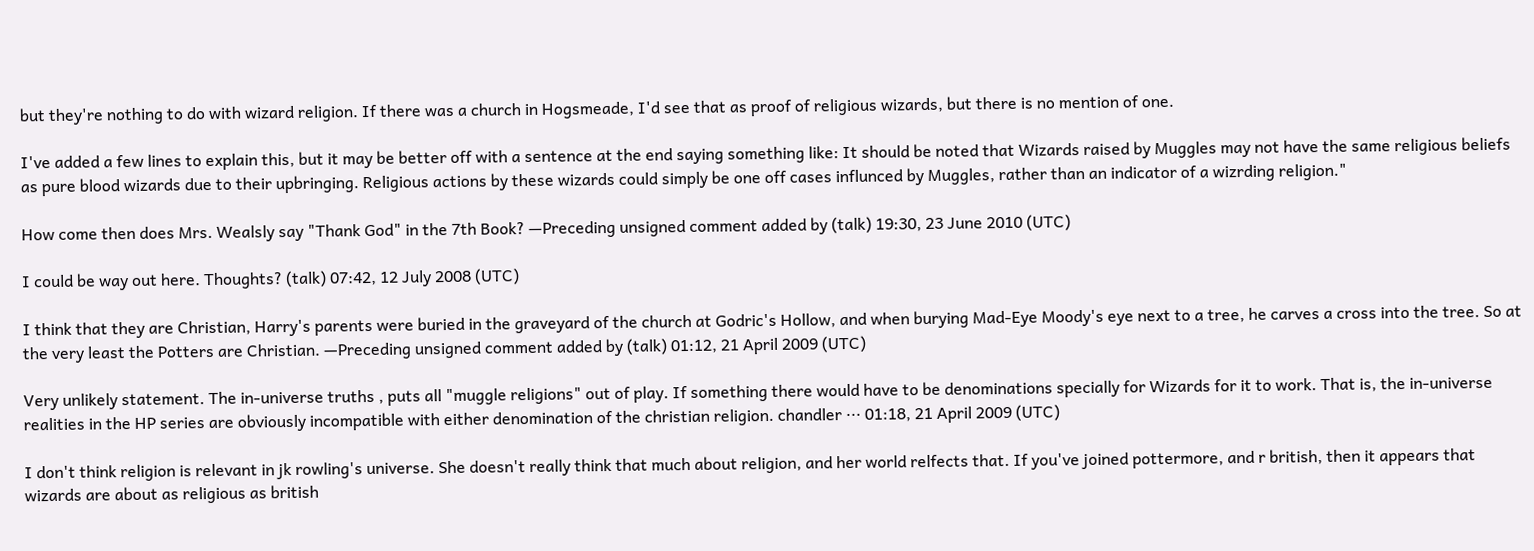but they're nothing to do with wizard religion. If there was a church in Hogsmeade, I'd see that as proof of religious wizards, but there is no mention of one.

I've added a few lines to explain this, but it may be better off with a sentence at the end saying something like: It should be noted that Wizards raised by Muggles may not have the same religious beliefs as pure blood wizards due to their upbringing. Religious actions by these wizards could simply be one off cases influnced by Muggles, rather than an indicator of a wizrding religion."

How come then does Mrs. Wealsly say "Thank God" in the 7th Book? —Preceding unsigned comment added by (talk) 19:30, 23 June 2010 (UTC)

I could be way out here. Thoughts? (talk) 07:42, 12 July 2008 (UTC)

I think that they are Christian, Harry's parents were buried in the graveyard of the church at Godric's Hollow, and when burying Mad-Eye Moody's eye next to a tree, he carves a cross into the tree. So at the very least the Potters are Christian. —Preceding unsigned comment added by (talk) 01:12, 21 April 2009 (UTC)

Very unlikely statement. The in-universe truths , puts all "muggle religions" out of play. If something there would have to be denominations specially for Wizards for it to work. That is, the in-universe realities in the HP series are obviously incompatible with either denomination of the christian religion. chandler ··· 01:18, 21 April 2009 (UTC)

I don't think religion is relevant in jk rowling's universe. She doesn't really think that much about religion, and her world relfects that. If you've joined pottermore, and r british, then it appears that wizards are about as religious as british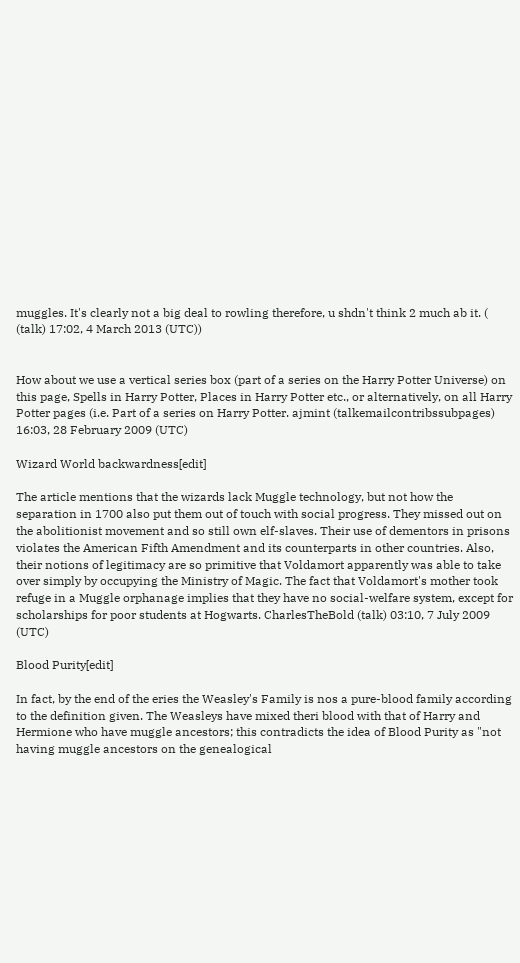muggles. It's clearly not a big deal to rowling therefore, u shdn't think 2 much ab it. ( (talk) 17:02, 4 March 2013 (UTC))


How about we use a vertical series box (part of a series on the Harry Potter Universe) on this page, Spells in Harry Potter, Places in Harry Potter etc., or alternatively, on all Harry Potter pages (i.e. Part of a series on Harry Potter. ajmint (talkemailcontribssubpages) 16:03, 28 February 2009 (UTC)

Wizard World backwardness[edit]

The article mentions that the wizards lack Muggle technology, but not how the separation in 1700 also put them out of touch with social progress. They missed out on the abolitionist movement and so still own elf-slaves. Their use of dementors in prisons violates the American Fifth Amendment and its counterparts in other countries. Also, their notions of legitimacy are so primitive that Voldamort apparently was able to take over simply by occupying the Ministry of Magic. The fact that Voldamort's mother took refuge in a Muggle orphanage implies that they have no social-welfare system, except for scholarships for poor students at Hogwarts. CharlesTheBold (talk) 03:10, 7 July 2009 (UTC)

Blood Purity[edit]

In fact, by the end of the eries the Weasley's Family is nos a pure-blood family according to the definition given. The Weasleys have mixed theri blood with that of Harry and Hermione who have muggle ancestors; this contradicts the idea of Blood Purity as "not having muggle ancestors on the genealogical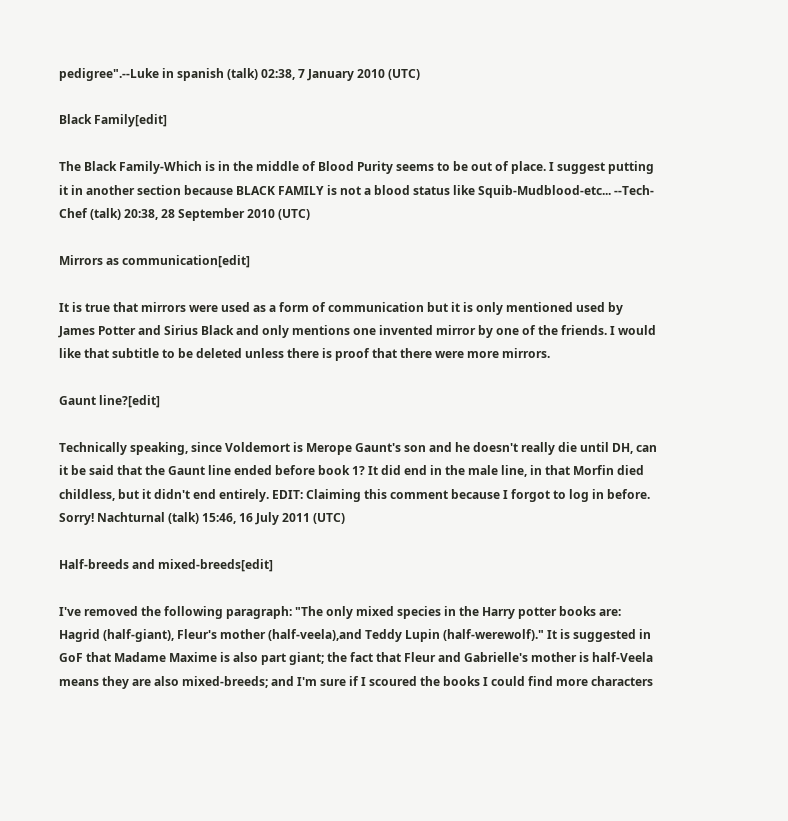pedigree".--Luke in spanish (talk) 02:38, 7 January 2010 (UTC)

Black Family[edit]

The Black Family-Which is in the middle of Blood Purity seems to be out of place. I suggest putting it in another section because BLACK FAMILY is not a blood status like Squib-Mudblood-etc... --Tech-Chef (talk) 20:38, 28 September 2010 (UTC)

Mirrors as communication[edit]

It is true that mirrors were used as a form of communication but it is only mentioned used by James Potter and Sirius Black and only mentions one invented mirror by one of the friends. I would like that subtitle to be deleted unless there is proof that there were more mirrors.

Gaunt line?[edit]

Technically speaking, since Voldemort is Merope Gaunt's son and he doesn't really die until DH, can it be said that the Gaunt line ended before book 1? It did end in the male line, in that Morfin died childless, but it didn't end entirely. EDIT: Claiming this comment because I forgot to log in before. Sorry! Nachturnal (talk) 15:46, 16 July 2011 (UTC)

Half-breeds and mixed-breeds[edit]

I've removed the following paragraph: "The only mixed species in the Harry potter books are: Hagrid (half-giant), Fleur's mother (half-veela),and Teddy Lupin (half-werewolf)." It is suggested in GoF that Madame Maxime is also part giant; the fact that Fleur and Gabrielle's mother is half-Veela means they are also mixed-breeds; and I'm sure if I scoured the books I could find more characters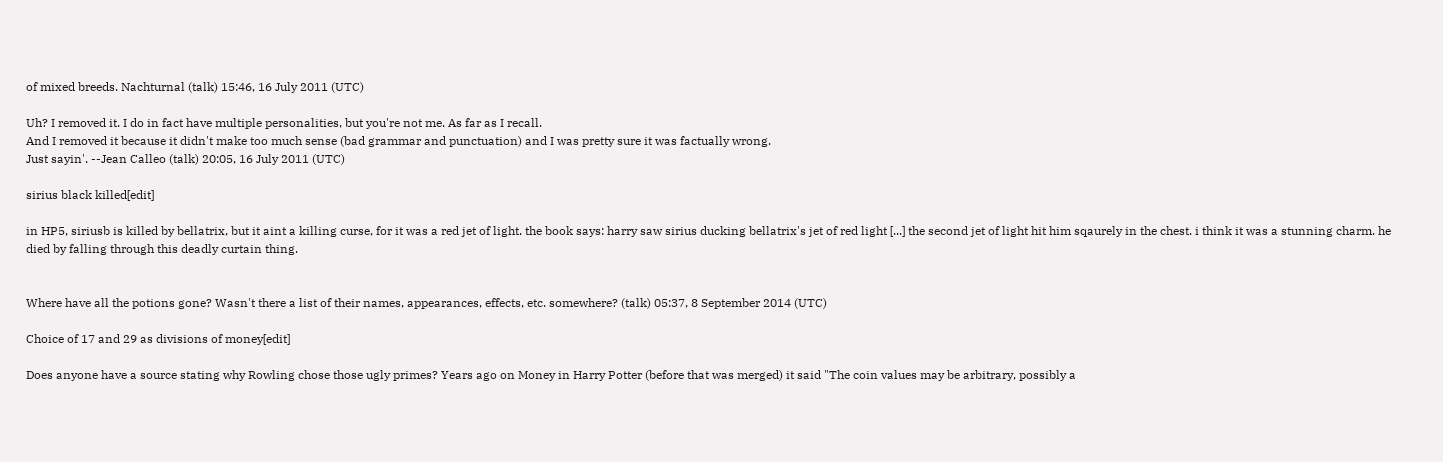of mixed breeds. Nachturnal (talk) 15:46, 16 July 2011 (UTC)

Uh? I removed it. I do in fact have multiple personalities, but you're not me. As far as I recall.
And I removed it because it didn't make too much sense (bad grammar and punctuation) and I was pretty sure it was factually wrong.
Just sayin'. --Jean Calleo (talk) 20:05, 16 July 2011 (UTC)

sirius black killed[edit]

in HP5, siriusb is killed by bellatrix, but it aint a killing curse, for it was a red jet of light. the book says: harry saw sirius ducking bellatrix's jet of red light [...] the second jet of light hit him sqaurely in the chest. i think it was a stunning charm. he died by falling through this deadly curtain thing.


Where have all the potions gone? Wasn't there a list of their names, appearances, effects, etc. somewhere? (talk) 05:37, 8 September 2014 (UTC)

Choice of 17 and 29 as divisions of money[edit]

Does anyone have a source stating why Rowling chose those ugly primes? Years ago on Money in Harry Potter (before that was merged) it said "The coin values may be arbitrary, possibly a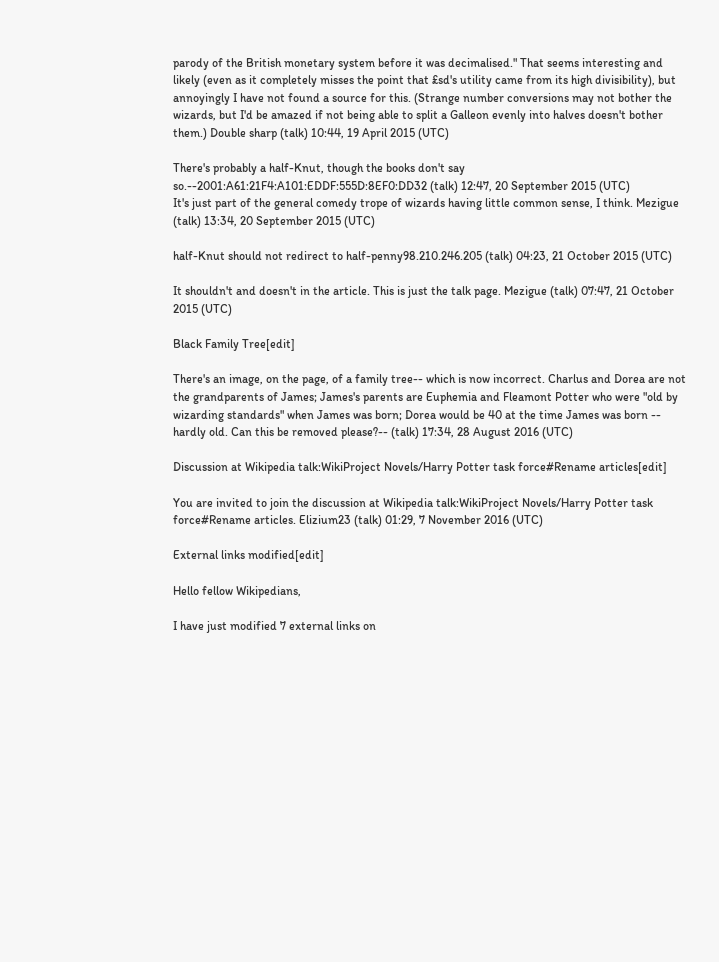parody of the British monetary system before it was decimalised." That seems interesting and likely (even as it completely misses the point that £sd's utility came from its high divisibility), but annoyingly I have not found a source for this. (Strange number conversions may not bother the wizards, but I'd be amazed if not being able to split a Galleon evenly into halves doesn't bother them.) Double sharp (talk) 10:44, 19 April 2015 (UTC)

There's probably a half-Knut, though the books don't say so.--2001:A61:21F4:A101:EDDF:555D:8EF0:DD32 (talk) 12:47, 20 September 2015 (UTC)
It's just part of the general comedy trope of wizards having little common sense, I think. Mezigue (talk) 13:34, 20 September 2015 (UTC)

half-Knut should not redirect to half-penny98.210.246.205 (talk) 04:23, 21 October 2015 (UTC)

It shouldn't and doesn't in the article. This is just the talk page. Mezigue (talk) 07:47, 21 October 2015 (UTC)

Black Family Tree[edit]

There's an image, on the page, of a family tree-- which is now incorrect. Charlus and Dorea are not the grandparents of James; James's parents are Euphemia and Fleamont Potter who were "old by wizarding standards" when James was born; Dorea would be 40 at the time James was born -- hardly old. Can this be removed please?-- (talk) 17:34, 28 August 2016 (UTC)

Discussion at Wikipedia talk:WikiProject Novels/Harry Potter task force#Rename articles[edit]

You are invited to join the discussion at Wikipedia talk:WikiProject Novels/Harry Potter task force#Rename articles. Elizium23 (talk) 01:29, 7 November 2016 (UTC)

External links modified[edit]

Hello fellow Wikipedians,

I have just modified 7 external links on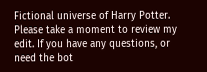Fictional universe of Harry Potter. Please take a moment to review my edit. If you have any questions, or need the bot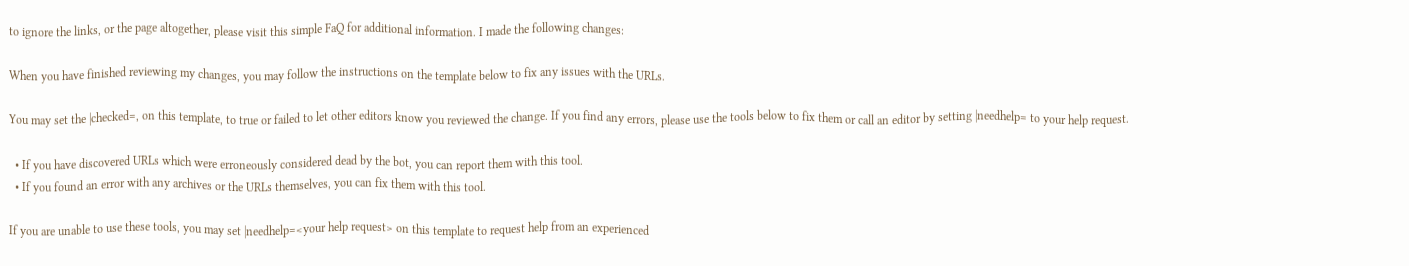to ignore the links, or the page altogether, please visit this simple FaQ for additional information. I made the following changes:

When you have finished reviewing my changes, you may follow the instructions on the template below to fix any issues with the URLs.

You may set the |checked=, on this template, to true or failed to let other editors know you reviewed the change. If you find any errors, please use the tools below to fix them or call an editor by setting |needhelp= to your help request.

  • If you have discovered URLs which were erroneously considered dead by the bot, you can report them with this tool.
  • If you found an error with any archives or the URLs themselves, you can fix them with this tool.

If you are unable to use these tools, you may set |needhelp=<your help request> on this template to request help from an experienced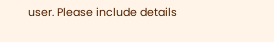user. Please include details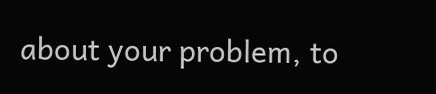about your problem, to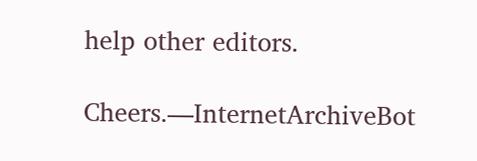help other editors.

Cheers.—InternetArchiveBot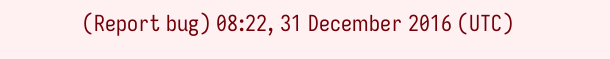(Report bug) 08:22, 31 December 2016 (UTC)